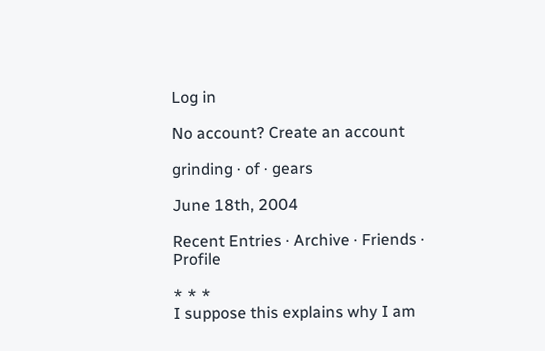Log in

No account? Create an account

grinding · of · gears

June 18th, 2004

Recent Entries · Archive · Friends · Profile

* * *
I suppose this explains why I am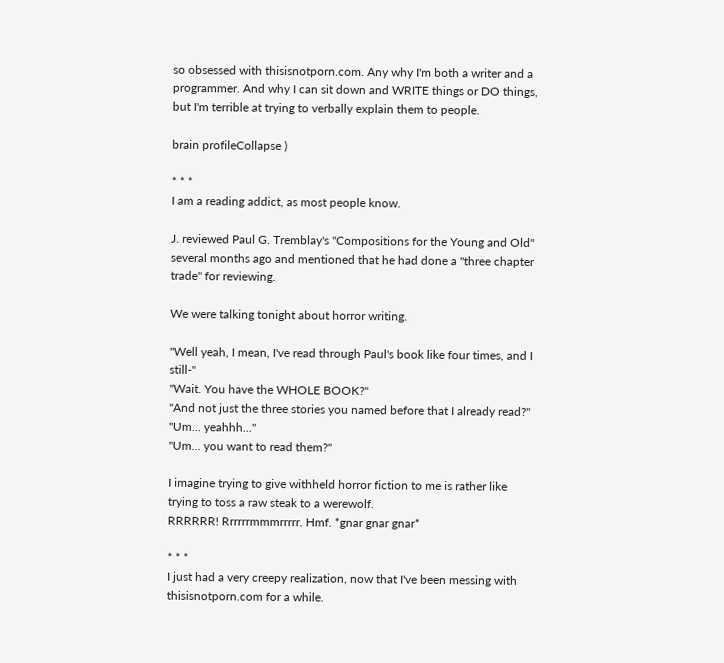so obsessed with thisisnotporn.com. Any why I'm both a writer and a programmer. And why I can sit down and WRITE things or DO things, but I'm terrible at trying to verbally explain them to people.

brain profileCollapse )

* * *
I am a reading addict, as most people know.

J. reviewed Paul G. Tremblay's "Compositions for the Young and Old" several months ago and mentioned that he had done a "three chapter trade" for reviewing.

We were talking tonight about horror writing.

"Well yeah, I mean, I've read through Paul's book like four times, and I still-"
"Wait. You have the WHOLE BOOK?"
"And not just the three stories you named before that I already read?"
"Um... yeahhh..."
"Um... you want to read them?"

I imagine trying to give withheld horror fiction to me is rather like trying to toss a raw steak to a werewolf.
RRRRRR! Rrrrrrmmmrrrrr. Hmf. *gnar gnar gnar*

* * *
I just had a very creepy realization, now that I've been messing with thisisnotporn.com for a while.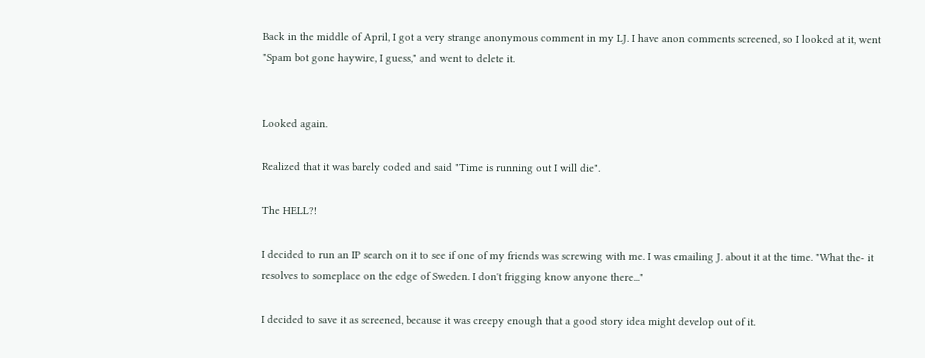Back in the middle of April, I got a very strange anonymous comment in my LJ. I have anon comments screened, so I looked at it, went "Spam bot gone haywire, I guess," and went to delete it.


Looked again.

Realized that it was barely coded and said "Time is running out I will die".

The HELL?!

I decided to run an IP search on it to see if one of my friends was screwing with me. I was emailing J. about it at the time. "What the- it resolves to someplace on the edge of Sweden. I don't frigging know anyone there..."

I decided to save it as screened, because it was creepy enough that a good story idea might develop out of it.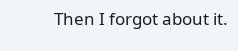Then I forgot about it.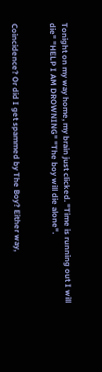Tonight on my way home, my brain just clicked. "Time is running out I will die" "HELP I AM DROWNING" "The boy will die alone".


Coincidence? Or did I get spammed by The Boy? Either way,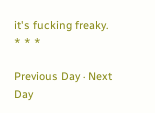it's fucking freaky.
* * *

Previous Day · Next Day